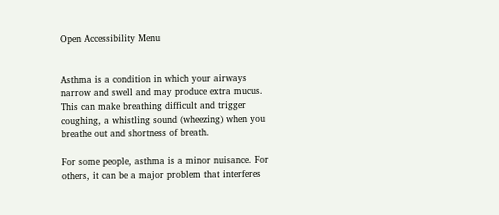Open Accessibility Menu


Asthma is a condition in which your airways narrow and swell and may produce extra mucus. This can make breathing difficult and trigger coughing, a whistling sound (wheezing) when you breathe out and shortness of breath.

For some people, asthma is a minor nuisance. For others, it can be a major problem that interferes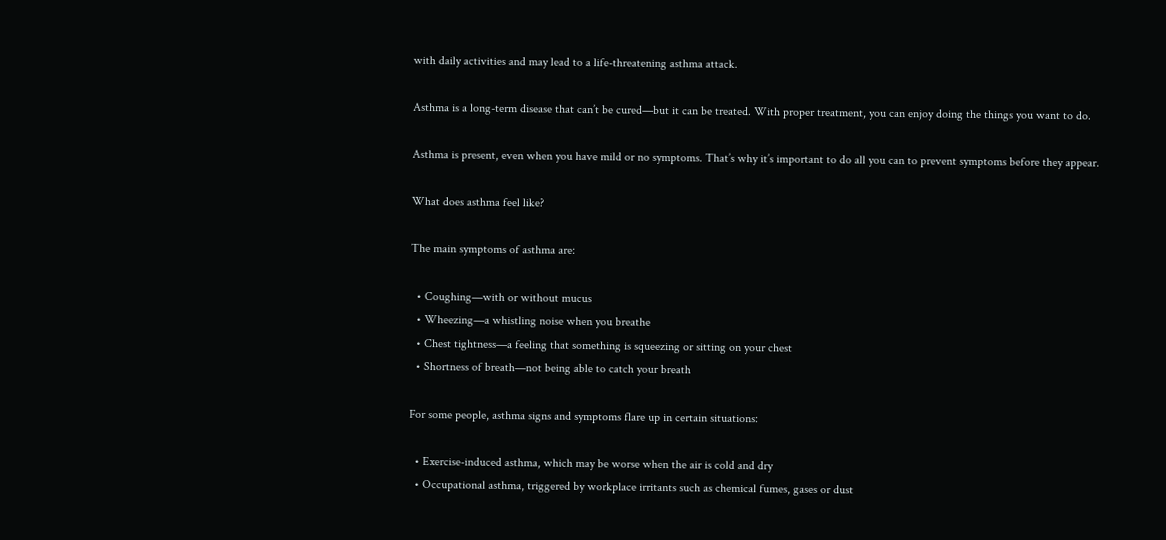with daily activities and may lead to a life-threatening asthma attack.

Asthma is a long-term disease that can’t be cured—but it can be treated. With proper treatment, you can enjoy doing the things you want to do.

Asthma is present, even when you have mild or no symptoms. That’s why it’s important to do all you can to prevent symptoms before they appear.

What does asthma feel like?

The main symptoms of asthma are:

  • Coughing—with or without mucus
  • Wheezing—a whistling noise when you breathe
  • Chest tightness—a feeling that something is squeezing or sitting on your chest
  • Shortness of breath—not being able to catch your breath

For some people, asthma signs and symptoms flare up in certain situations:

  • Exercise-induced asthma, which may be worse when the air is cold and dry
  • Occupational asthma, triggered by workplace irritants such as chemical fumes, gases or dust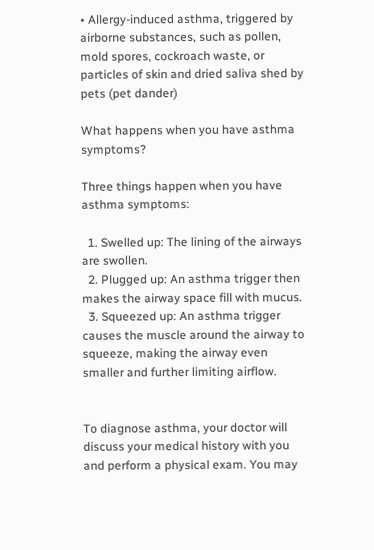• Allergy-induced asthma, triggered by airborne substances, such as pollen, mold spores, cockroach waste, or particles of skin and dried saliva shed by pets (pet dander)

What happens when you have asthma symptoms?

Three things happen when you have asthma symptoms:

  1. Swelled up: The lining of the airways are swollen.
  2. Plugged up: An asthma trigger then makes the airway space fill with mucus.
  3. Squeezed up: An asthma trigger causes the muscle around the airway to squeeze, making the airway even smaller and further limiting airflow.


To diagnose asthma, your doctor will discuss your medical history with you and perform a physical exam. You may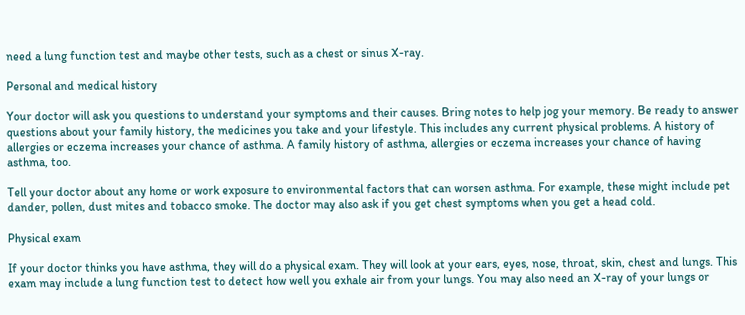need a lung function test and maybe other tests, such as a chest or sinus X-ray.

Personal and medical history

Your doctor will ask you questions to understand your symptoms and their causes. Bring notes to help jog your memory. Be ready to answer questions about your family history, the medicines you take and your lifestyle. This includes any current physical problems. A history of allergies or eczema increases your chance of asthma. A family history of asthma, allergies or eczema increases your chance of having asthma, too.

Tell your doctor about any home or work exposure to environmental factors that can worsen asthma. For example, these might include pet dander, pollen, dust mites and tobacco smoke. The doctor may also ask if you get chest symptoms when you get a head cold.

Physical exam

If your doctor thinks you have asthma, they will do a physical exam. They will look at your ears, eyes, nose, throat, skin, chest and lungs. This exam may include a lung function test to detect how well you exhale air from your lungs. You may also need an X-ray of your lungs or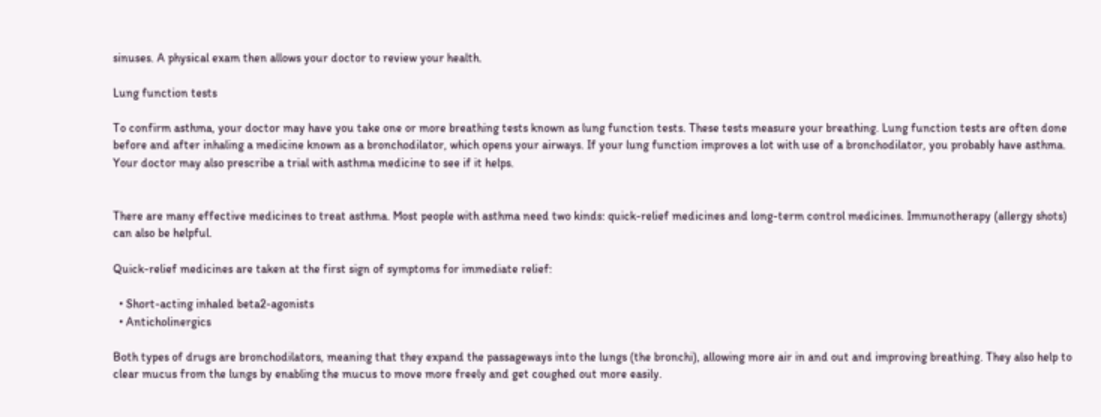sinuses. A physical exam then allows your doctor to review your health.

Lung function tests

To confirm asthma, your doctor may have you take one or more breathing tests known as lung function tests. These tests measure your breathing. Lung function tests are often done before and after inhaling a medicine known as a bronchodilator, which opens your airways. If your lung function improves a lot with use of a bronchodilator, you probably have asthma. Your doctor may also prescribe a trial with asthma medicine to see if it helps.


There are many effective medicines to treat asthma. Most people with asthma need two kinds: quick-relief medicines and long-term control medicines. Immunotherapy (allergy shots) can also be helpful.

Quick-relief medicines are taken at the first sign of symptoms for immediate relief:

  • Short-acting inhaled beta2-agonists
  • Anticholinergics

Both types of drugs are bronchodilators, meaning that they expand the passageways into the lungs (the bronchi), allowing more air in and out and improving breathing. They also help to clear mucus from the lungs by enabling the mucus to move more freely and get coughed out more easily.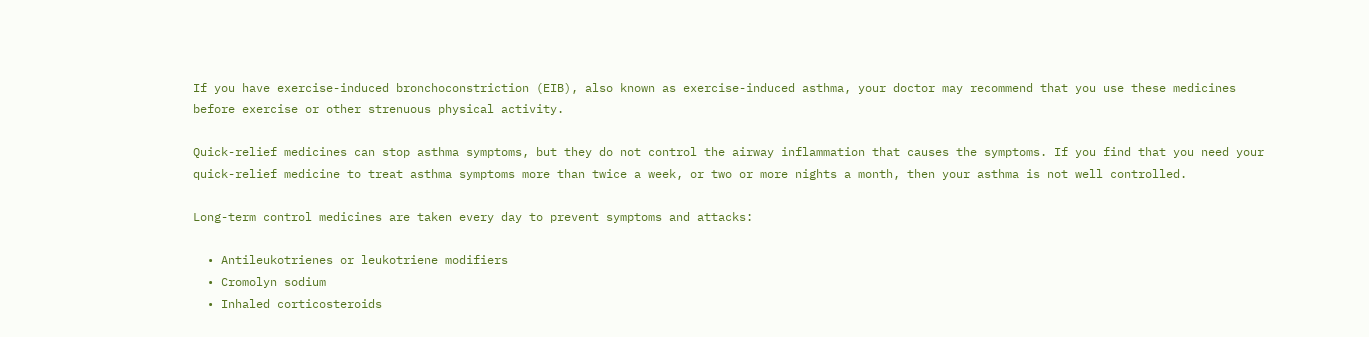If you have exercise-induced bronchoconstriction (EIB), also known as exercise-induced asthma, your doctor may recommend that you use these medicines before exercise or other strenuous physical activity.

Quick-relief medicines can stop asthma symptoms, but they do not control the airway inflammation that causes the symptoms. If you find that you need your quick-relief medicine to treat asthma symptoms more than twice a week, or two or more nights a month, then your asthma is not well controlled.

Long-term control medicines are taken every day to prevent symptoms and attacks:

  • Antileukotrienes or leukotriene modifiers
  • Cromolyn sodium
  • Inhaled corticosteroids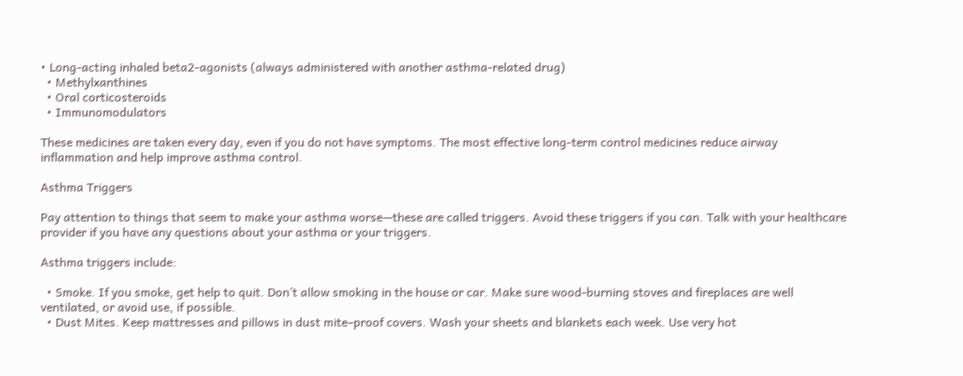• Long-acting inhaled beta2-agonists (always administered with another asthma-related drug)
  • Methylxanthines
  • Oral corticosteroids
  • Immunomodulators

These medicines are taken every day, even if you do not have symptoms. The most effective long-term control medicines reduce airway inflammation and help improve asthma control.

Asthma Triggers

Pay attention to things that seem to make your asthma worse—these are called triggers. Avoid these triggers if you can. Talk with your healthcare provider if you have any questions about your asthma or your triggers.

Asthma triggers include:

  • Smoke. If you smoke, get help to quit. Don’t allow smoking in the house or car. Make sure wood-burning stoves and fireplaces are well ventilated, or avoid use, if possible.
  • Dust Mites. Keep mattresses and pillows in dust mite–proof covers. Wash your sheets and blankets each week. Use very hot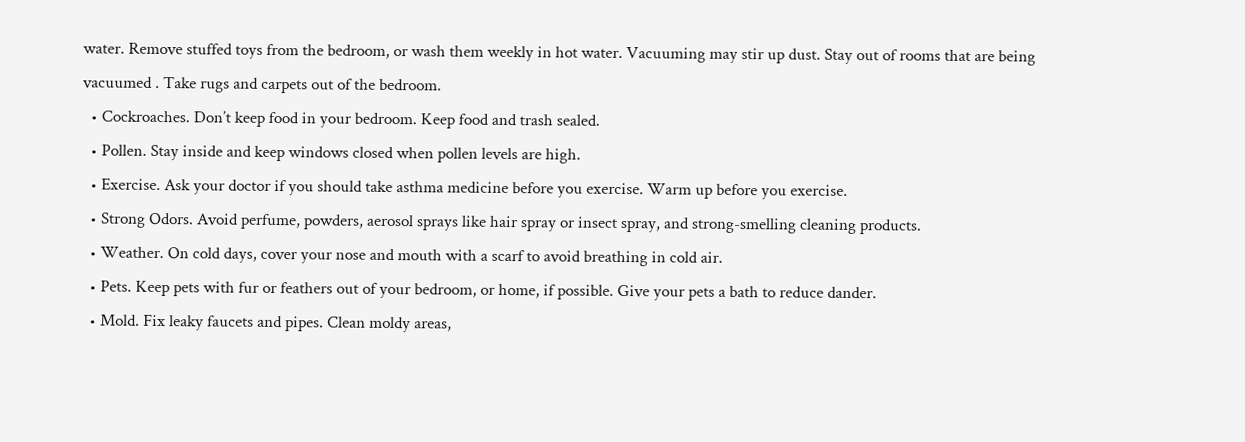water. Remove stuffed toys from the bedroom, or wash them weekly in hot water. Vacuuming may stir up dust. Stay out of rooms that are being vacuumed . Take rugs and carpets out of the bedroom.
  • Cockroaches. Don’t keep food in your bedroom. Keep food and trash sealed.
  • Pollen. Stay inside and keep windows closed when pollen levels are high.
  • Exercise. Ask your doctor if you should take asthma medicine before you exercise. Warm up before you exercise.
  • Strong Odors. Avoid perfume, powders, aerosol sprays like hair spray or insect spray, and strong-smelling cleaning products.
  • Weather. On cold days, cover your nose and mouth with a scarf to avoid breathing in cold air.
  • Pets. Keep pets with fur or feathers out of your bedroom, or home, if possible. Give your pets a bath to reduce dander.
  • Mold. Fix leaky faucets and pipes. Clean moldy areas,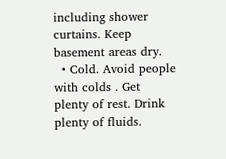including shower curtains. Keep basement areas dry.
  • Cold. Avoid people with colds . Get plenty of rest. Drink plenty of fluids.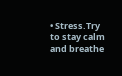• Stress.Try to stay calm and breathe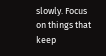slowly. Focus on things that keep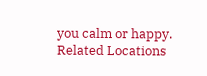you calm or happy.
Related Locations